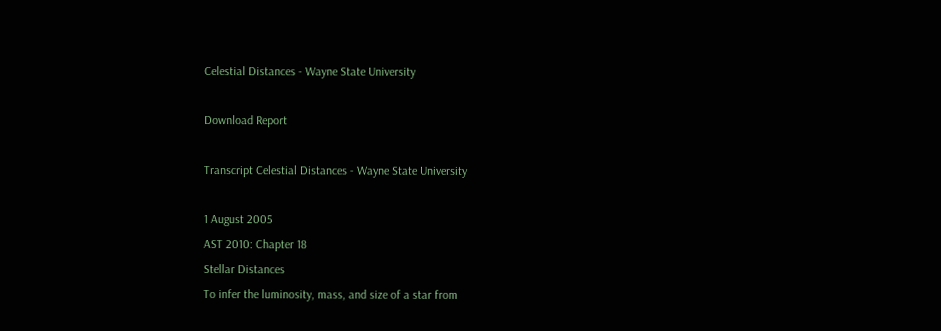Celestial Distances - Wayne State University

Download Report

Transcript Celestial Distances - Wayne State University

1 August 2005
AST 2010: Chapter 18
Stellar Distances
To infer the luminosity, mass, and size of a star from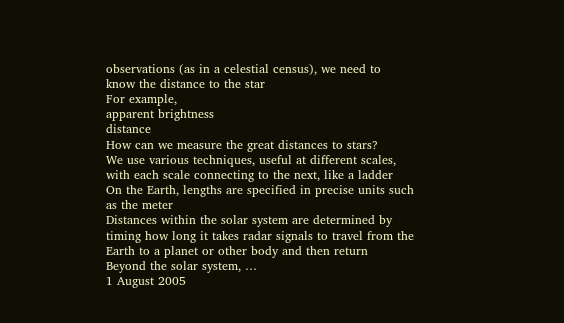observations (as in a celestial census), we need to
know the distance to the star
For example,
apparent brightness
distance
How can we measure the great distances to stars?
We use various techniques, useful at different scales,
with each scale connecting to the next, like a ladder
On the Earth, lengths are specified in precise units such
as the meter
Distances within the solar system are determined by
timing how long it takes radar signals to travel from the
Earth to a planet or other body and then return
Beyond the solar system, …
1 August 2005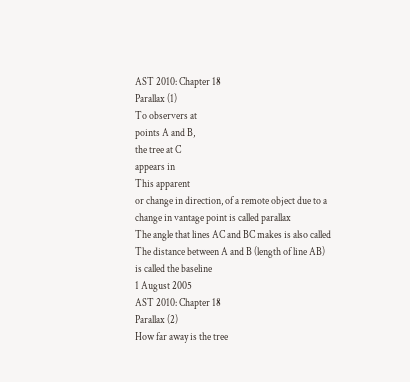AST 2010: Chapter 18
Parallax (1)
To observers at
points A and B,
the tree at C
appears in
This apparent
or change in direction, of a remote object due to a
change in vantage point is called parallax
The angle that lines AC and BC makes is also called
The distance between A and B (length of line AB)
is called the baseline
1 August 2005
AST 2010: Chapter 18
Parallax (2)
How far away is the tree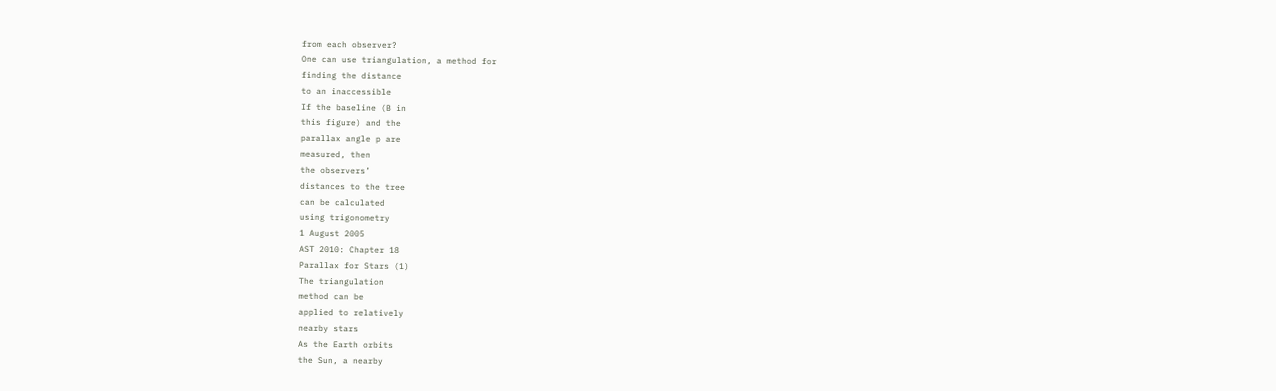from each observer?
One can use triangulation, a method for
finding the distance
to an inaccessible
If the baseline (B in
this figure) and the
parallax angle p are
measured, then
the observers’
distances to the tree
can be calculated
using trigonometry
1 August 2005
AST 2010: Chapter 18
Parallax for Stars (1)
The triangulation
method can be
applied to relatively
nearby stars
As the Earth orbits
the Sun, a nearby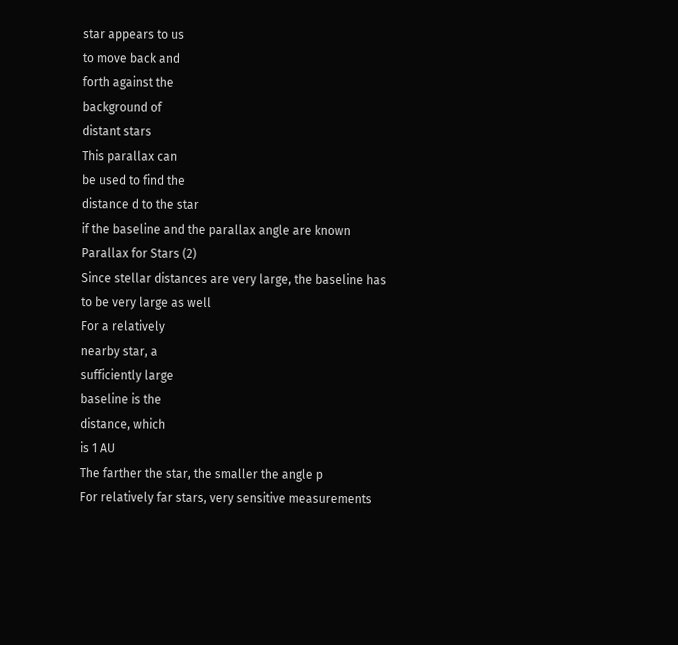star appears to us
to move back and
forth against the
background of
distant stars
This parallax can
be used to find the
distance d to the star
if the baseline and the parallax angle are known
Parallax for Stars (2)
Since stellar distances are very large, the baseline has
to be very large as well
For a relatively
nearby star, a
sufficiently large
baseline is the
distance, which
is 1 AU
The farther the star, the smaller the angle p
For relatively far stars, very sensitive measurements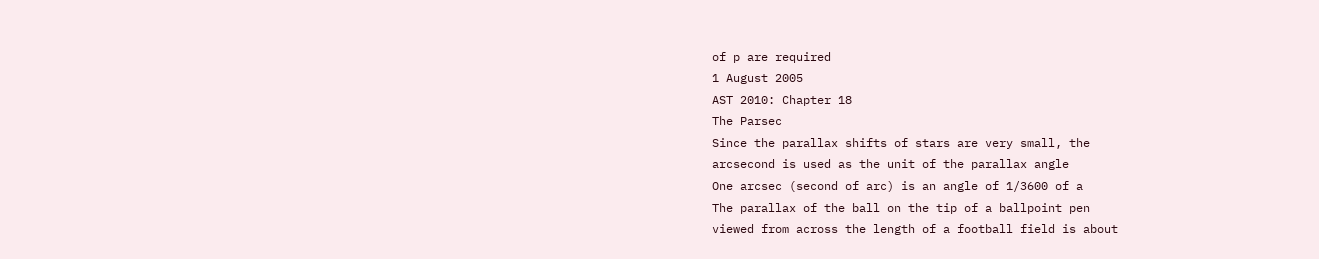of p are required
1 August 2005
AST 2010: Chapter 18
The Parsec
Since the parallax shifts of stars are very small, the
arcsecond is used as the unit of the parallax angle
One arcsec (second of arc) is an angle of 1/3600 of a
The parallax of the ball on the tip of a ballpoint pen
viewed from across the length of a football field is about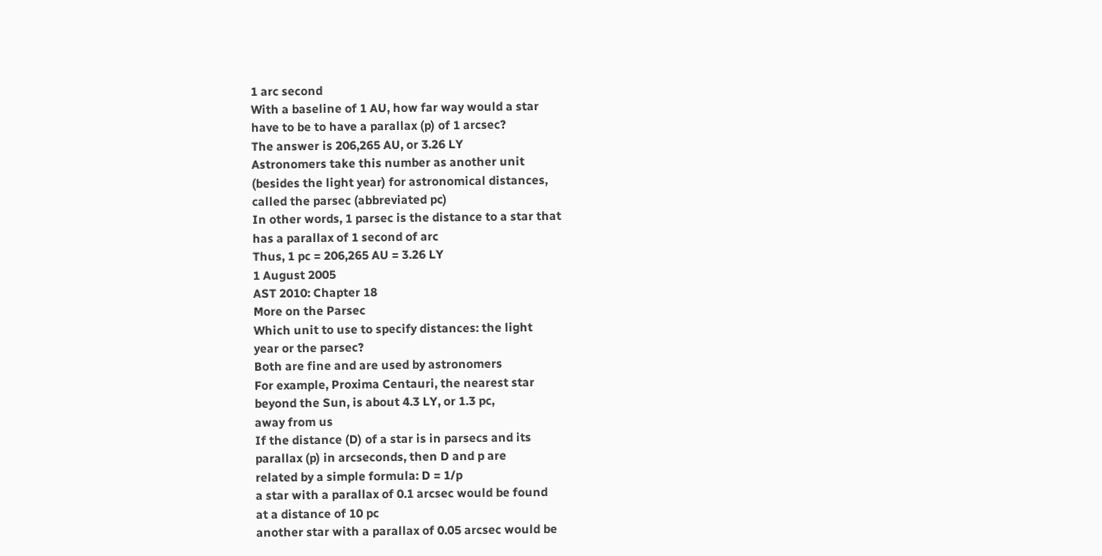1 arc second
With a baseline of 1 AU, how far way would a star
have to be to have a parallax (p) of 1 arcsec?
The answer is 206,265 AU, or 3.26 LY
Astronomers take this number as another unit
(besides the light year) for astronomical distances,
called the parsec (abbreviated pc)
In other words, 1 parsec is the distance to a star that
has a parallax of 1 second of arc
Thus, 1 pc = 206,265 AU = 3.26 LY
1 August 2005
AST 2010: Chapter 18
More on the Parsec
Which unit to use to specify distances: the light
year or the parsec?
Both are fine and are used by astronomers
For example, Proxima Centauri, the nearest star
beyond the Sun, is about 4.3 LY, or 1.3 pc,
away from us
If the distance (D) of a star is in parsecs and its
parallax (p) in arcseconds, then D and p are
related by a simple formula: D = 1/p
a star with a parallax of 0.1 arcsec would be found
at a distance of 10 pc
another star with a parallax of 0.05 arcsec would be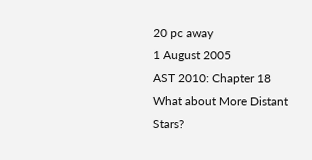20 pc away
1 August 2005
AST 2010: Chapter 18
What about More Distant Stars?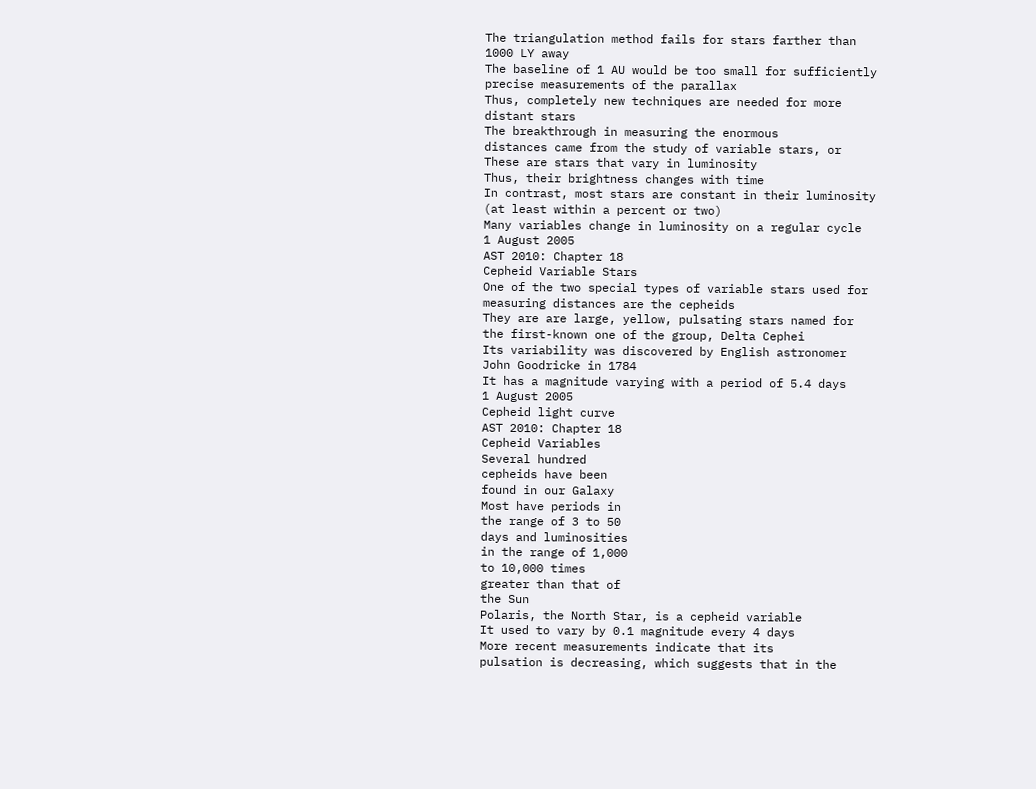The triangulation method fails for stars farther than
1000 LY away
The baseline of 1 AU would be too small for sufficiently
precise measurements of the parallax
Thus, completely new techniques are needed for more
distant stars
The breakthrough in measuring the enormous
distances came from the study of variable stars, or
These are stars that vary in luminosity
Thus, their brightness changes with time
In contrast, most stars are constant in their luminosity
(at least within a percent or two)
Many variables change in luminosity on a regular cycle
1 August 2005
AST 2010: Chapter 18
Cepheid Variable Stars
One of the two special types of variable stars used for
measuring distances are the cepheids
They are are large, yellow, pulsating stars named for
the first-known one of the group, Delta Cephei
Its variability was discovered by English astronomer
John Goodricke in 1784
It has a magnitude varying with a period of 5.4 days
1 August 2005
Cepheid light curve
AST 2010: Chapter 18
Cepheid Variables
Several hundred
cepheids have been
found in our Galaxy
Most have periods in
the range of 3 to 50
days and luminosities
in the range of 1,000
to 10,000 times
greater than that of
the Sun
Polaris, the North Star, is a cepheid variable
It used to vary by 0.1 magnitude every 4 days
More recent measurements indicate that its
pulsation is decreasing, which suggests that in the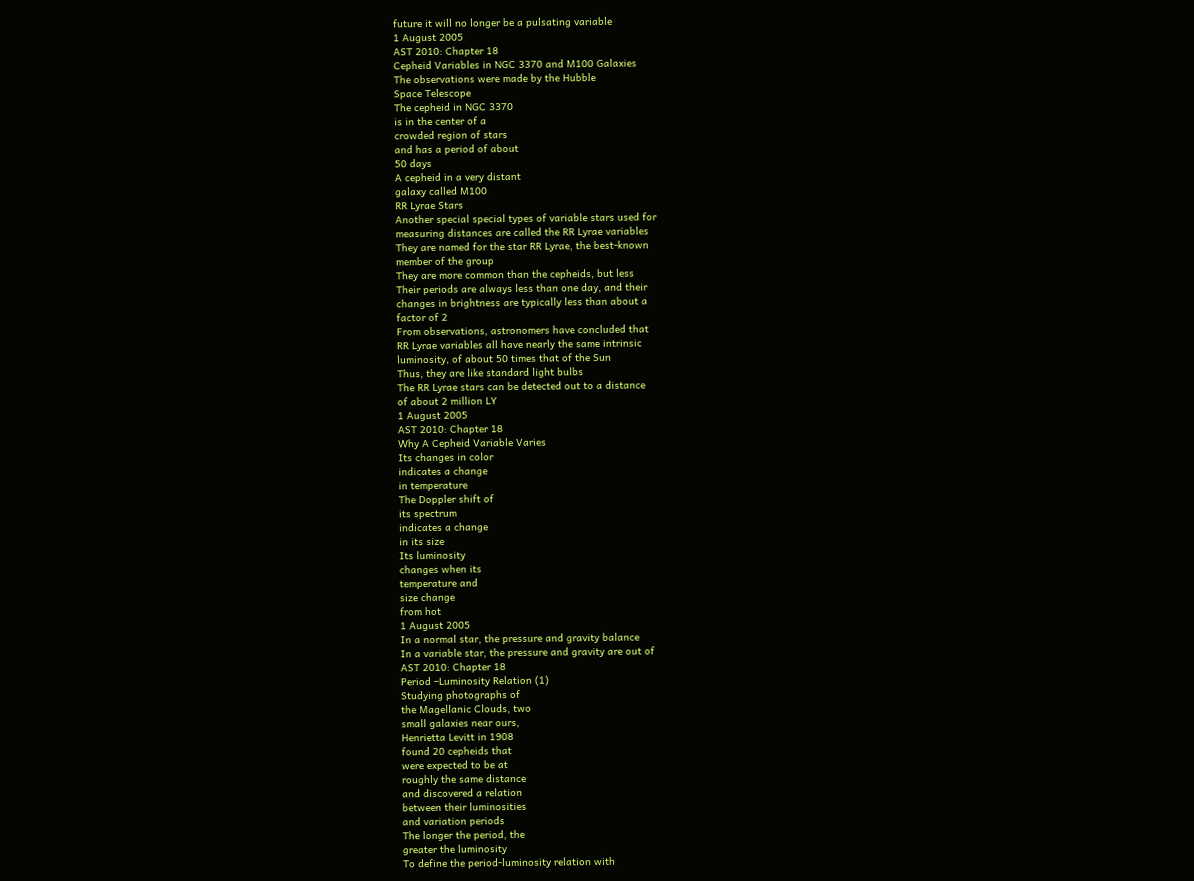future it will no longer be a pulsating variable
1 August 2005
AST 2010: Chapter 18
Cepheid Variables in NGC 3370 and M100 Galaxies
The observations were made by the Hubble
Space Telescope
The cepheid in NGC 3370
is in the center of a
crowded region of stars
and has a period of about
50 days
A cepheid in a very distant
galaxy called M100
RR Lyrae Stars
Another special special types of variable stars used for
measuring distances are called the RR Lyrae variables
They are named for the star RR Lyrae, the best-known
member of the group
They are more common than the cepheids, but less
Their periods are always less than one day, and their
changes in brightness are typically less than about a
factor of 2
From observations, astronomers have concluded that
RR Lyrae variables all have nearly the same intrinsic
luminosity, of about 50 times that of the Sun
Thus, they are like standard light bulbs
The RR Lyrae stars can be detected out to a distance
of about 2 million LY
1 August 2005
AST 2010: Chapter 18
Why A Cepheid Variable Varies
Its changes in color
indicates a change
in temperature
The Doppler shift of
its spectrum
indicates a change
in its size
Its luminosity
changes when its
temperature and
size change
from hot
1 August 2005
In a normal star, the pressure and gravity balance
In a variable star, the pressure and gravity are out of
AST 2010: Chapter 18
Period –Luminosity Relation (1)
Studying photographs of
the Magellanic Clouds, two
small galaxies near ours,
Henrietta Levitt in 1908
found 20 cepheids that
were expected to be at
roughly the same distance
and discovered a relation
between their luminosities
and variation periods
The longer the period, the
greater the luminosity
To define the period-luminosity relation with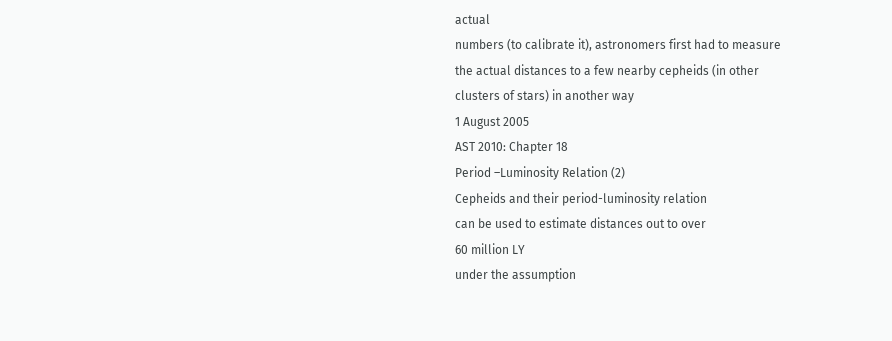actual
numbers (to calibrate it), astronomers first had to measure
the actual distances to a few nearby cepheids (in other
clusters of stars) in another way
1 August 2005
AST 2010: Chapter 18
Period –Luminosity Relation (2)
Cepheids and their period-luminosity relation
can be used to estimate distances out to over
60 million LY
under the assumption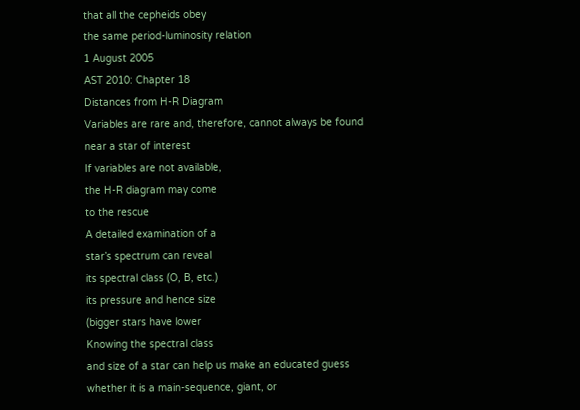that all the cepheids obey
the same period-luminosity relation
1 August 2005
AST 2010: Chapter 18
Distances from H-R Diagram
Variables are rare and, therefore, cannot always be found
near a star of interest
If variables are not available,
the H-R diagram may come
to the rescue
A detailed examination of a
star’s spectrum can reveal
its spectral class (O, B, etc.)
its pressure and hence size
(bigger stars have lower
Knowing the spectral class
and size of a star can help us make an educated guess
whether it is a main-sequence, giant, or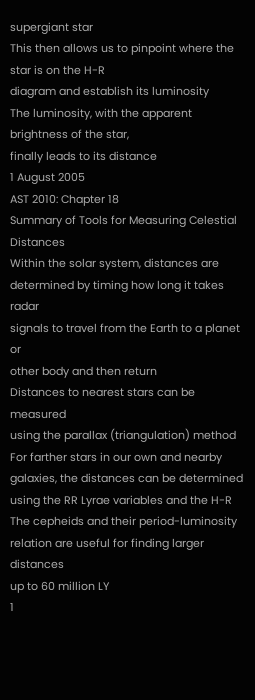supergiant star
This then allows us to pinpoint where the star is on the H-R
diagram and establish its luminosity
The luminosity, with the apparent brightness of the star,
finally leads to its distance
1 August 2005
AST 2010: Chapter 18
Summary of Tools for Measuring Celestial Distances
Within the solar system, distances are
determined by timing how long it takes radar
signals to travel from the Earth to a planet or
other body and then return
Distances to nearest stars can be measured
using the parallax (triangulation) method
For farther stars in our own and nearby
galaxies, the distances can be determined
using the RR Lyrae variables and the H-R
The cepheids and their period-luminosity
relation are useful for finding larger distances
up to 60 million LY
1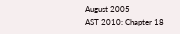August 2005
AST 2010: Chapter 18